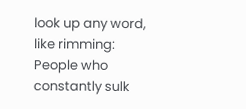look up any word, like rimming:
People who constantly sulk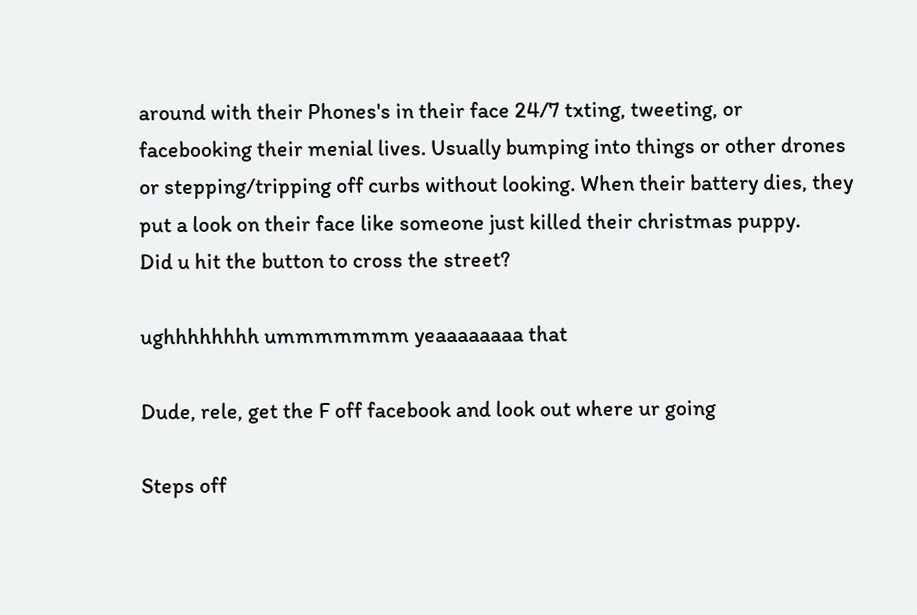around with their Phones's in their face 24/7 txting, tweeting, or facebooking their menial lives. Usually bumping into things or other drones or stepping/tripping off curbs without looking. When their battery dies, they put a look on their face like someone just killed their christmas puppy.
Did u hit the button to cross the street?

ughhhhhhhh ummmmmmm yeaaaaaaaa that

Dude, rele, get the F off facebook and look out where ur going

Steps off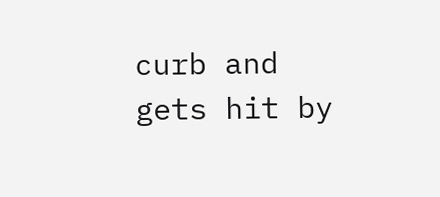curb and gets hit by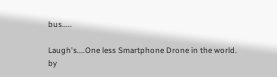bus.....

Laugh's....One less Smartphone Drone in the world.
by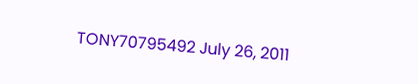TONY70795492 July 26, 2011